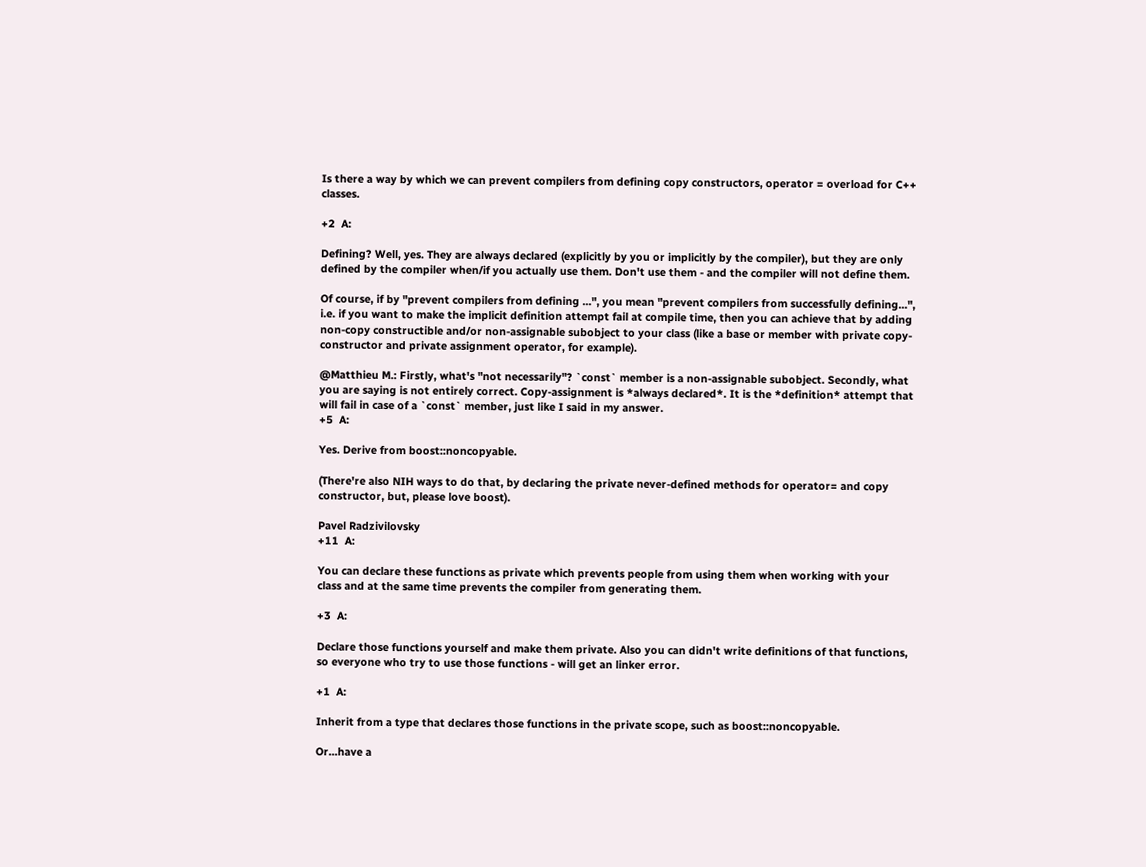Is there a way by which we can prevent compilers from defining copy constructors, operator = overload for C++ classes.

+2  A:

Defining? Well, yes. They are always declared (explicitly by you or implicitly by the compiler), but they are only defined by the compiler when/if you actually use them. Don't use them - and the compiler will not define them.

Of course, if by "prevent compilers from defining ...", you mean "prevent compilers from successfully defining...", i.e. if you want to make the implicit definition attempt fail at compile time, then you can achieve that by adding non-copy constructible and/or non-assignable subobject to your class (like a base or member with private copy-constructor and private assignment operator, for example).

@Matthieu M.: Firstly, what's "not necessarily"? `const` member is a non-assignable subobject. Secondly, what you are saying is not entirely correct. Copy-assignment is *always declared*. It is the *definition* attempt that will fail in case of a `const` member, just like I said in my answer.
+5  A:

Yes. Derive from boost::noncopyable.

(There're also NIH ways to do that, by declaring the private never-defined methods for operator= and copy constructor, but, please love boost).

Pavel Radzivilovsky
+11  A:

You can declare these functions as private which prevents people from using them when working with your class and at the same time prevents the compiler from generating them.

+3  A:

Declare those functions yourself and make them private. Also you can didn't write definitions of that functions, so everyone who try to use those functions - will get an linker error.

+1  A:

Inherit from a type that declares those functions in the private scope, such as boost::noncopyable.

Or...have a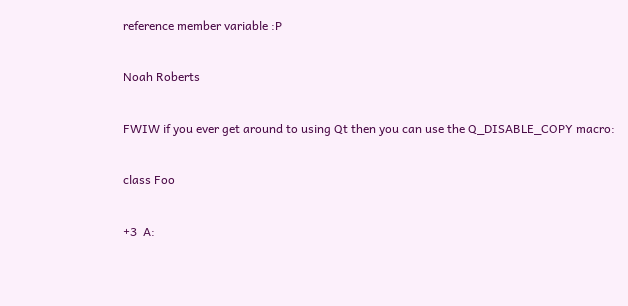reference member variable :P

Noah Roberts

FWIW if you ever get around to using Qt then you can use the Q_DISABLE_COPY macro:

class Foo

+3  A: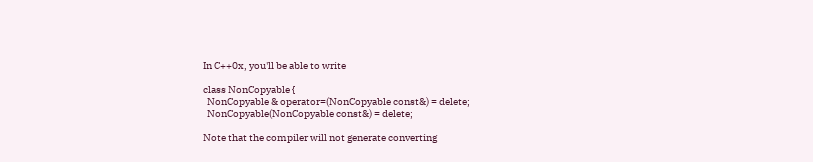In C++0x, you'll be able to write

class NonCopyable {
  NonCopyable & operator=(NonCopyable const&) = delete;
  NonCopyable(NonCopyable const&) = delete;

Note that the compiler will not generate converting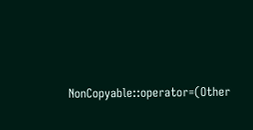NonCopyable::operator=(Other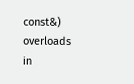const&) overloads in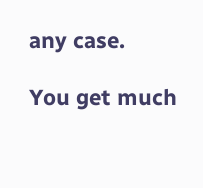any case.

You get much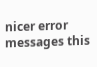nicer error messages this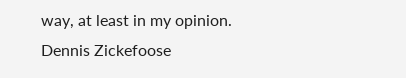way, at least in my opinion.
Dennis Zickefoose